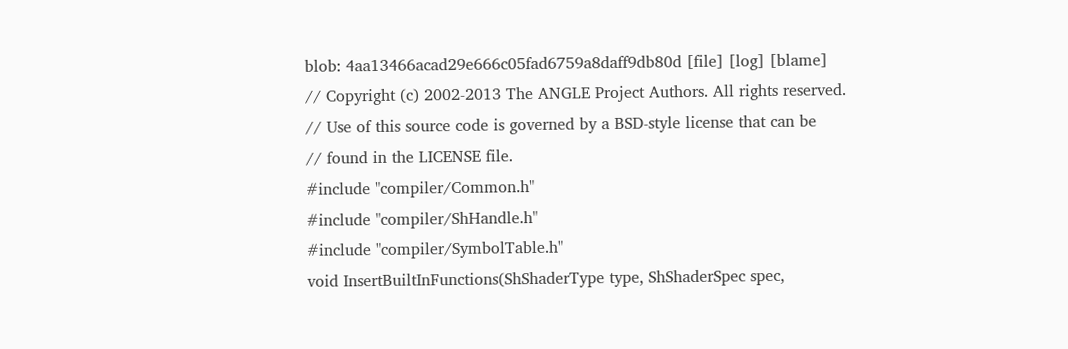blob: 4aa13466acad29e666c05fad6759a8daff9db80d [file] [log] [blame]
// Copyright (c) 2002-2013 The ANGLE Project Authors. All rights reserved.
// Use of this source code is governed by a BSD-style license that can be
// found in the LICENSE file.
#include "compiler/Common.h"
#include "compiler/ShHandle.h"
#include "compiler/SymbolTable.h"
void InsertBuiltInFunctions(ShShaderType type, ShShaderSpec spec,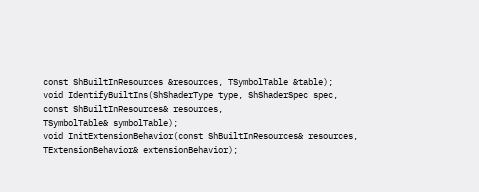const ShBuiltInResources &resources, TSymbolTable &table);
void IdentifyBuiltIns(ShShaderType type, ShShaderSpec spec,
const ShBuiltInResources& resources,
TSymbolTable& symbolTable);
void InitExtensionBehavior(const ShBuiltInResources& resources,
TExtensionBehavior& extensionBehavior);